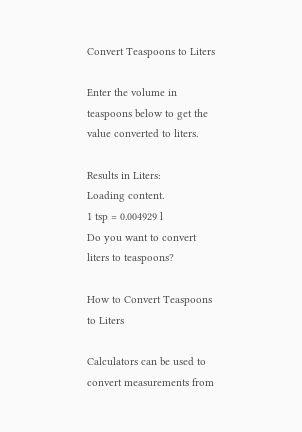Convert Teaspoons to Liters

Enter the volume in teaspoons below to get the value converted to liters.

Results in Liters:
Loading content.
1 tsp = 0.004929 l
Do you want to convert liters to teaspoons?

How to Convert Teaspoons to Liters

Calculators can be used to convert measurements from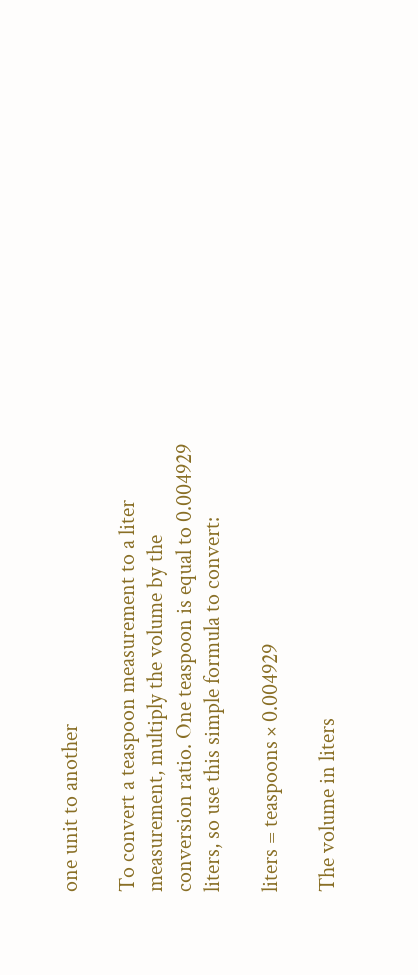one unit to another

To convert a teaspoon measurement to a liter measurement, multiply the volume by the conversion ratio. One teaspoon is equal to 0.004929 liters, so use this simple formula to convert:

liters = teaspoons × 0.004929

The volume in liters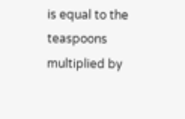is equal to the teaspoons multiplied by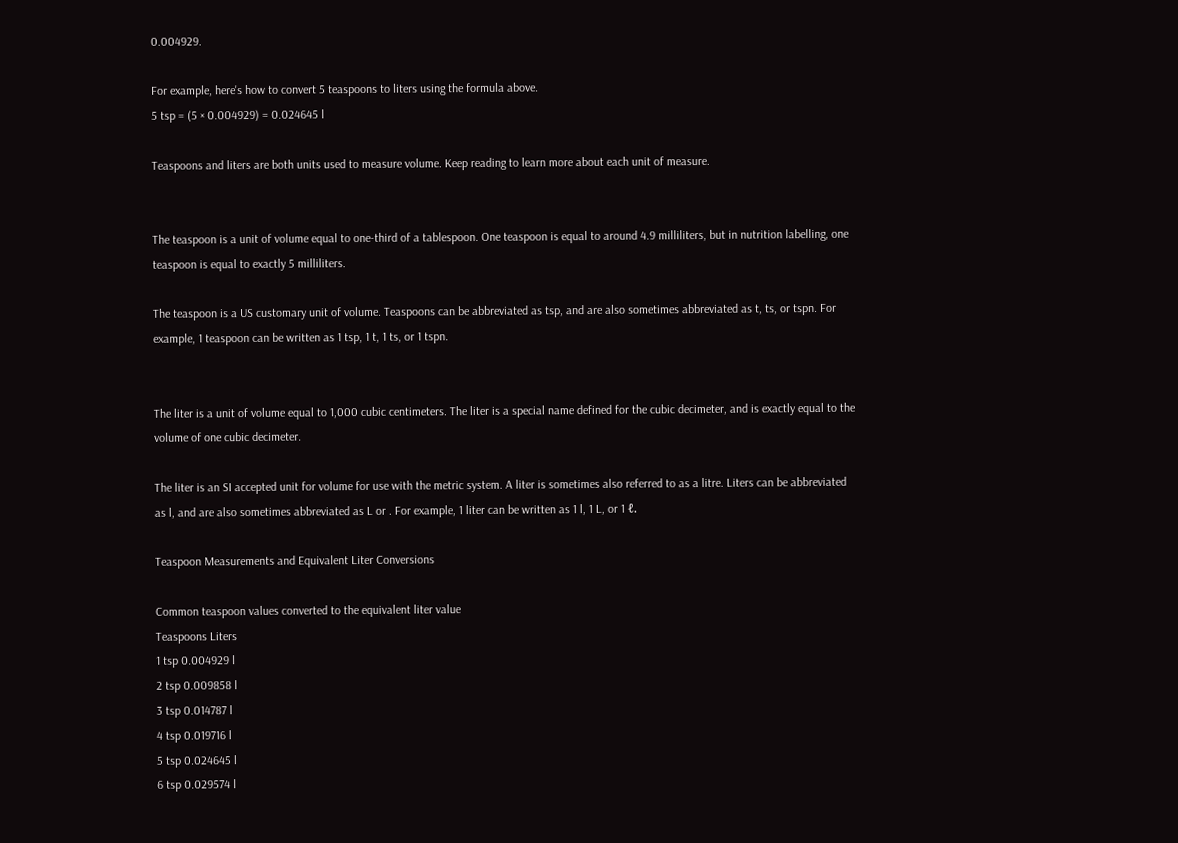0.004929.

For example, here's how to convert 5 teaspoons to liters using the formula above.
5 tsp = (5 × 0.004929) = 0.024645 l

Teaspoons and liters are both units used to measure volume. Keep reading to learn more about each unit of measure.


The teaspoon is a unit of volume equal to one-third of a tablespoon. One teaspoon is equal to around 4.9 milliliters, but in nutrition labelling, one teaspoon is equal to exactly 5 milliliters.

The teaspoon is a US customary unit of volume. Teaspoons can be abbreviated as tsp, and are also sometimes abbreviated as t, ts, or tspn. For example, 1 teaspoon can be written as 1 tsp, 1 t, 1 ts, or 1 tspn.


The liter is a unit of volume equal to 1,000 cubic centimeters. The liter is a special name defined for the cubic decimeter, and is exactly equal to the volume of one cubic decimeter.

The liter is an SI accepted unit for volume for use with the metric system. A liter is sometimes also referred to as a litre. Liters can be abbreviated as l, and are also sometimes abbreviated as L or . For example, 1 liter can be written as 1 l, 1 L, or 1 ℓ.

Teaspoon Measurements and Equivalent Liter Conversions

Common teaspoon values converted to the equivalent liter value
Teaspoons Liters
1 tsp 0.004929 l
2 tsp 0.009858 l
3 tsp 0.014787 l
4 tsp 0.019716 l
5 tsp 0.024645 l
6 tsp 0.029574 l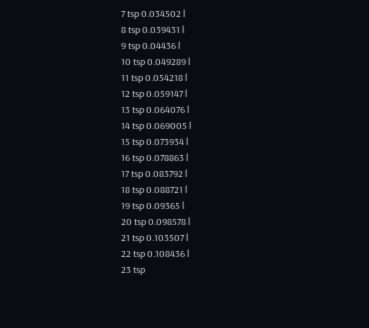7 tsp 0.034502 l
8 tsp 0.039431 l
9 tsp 0.04436 l
10 tsp 0.049289 l
11 tsp 0.054218 l
12 tsp 0.059147 l
13 tsp 0.064076 l
14 tsp 0.069005 l
15 tsp 0.073934 l
16 tsp 0.078863 l
17 tsp 0.083792 l
18 tsp 0.088721 l
19 tsp 0.09365 l
20 tsp 0.098578 l
21 tsp 0.103507 l
22 tsp 0.108436 l
23 tsp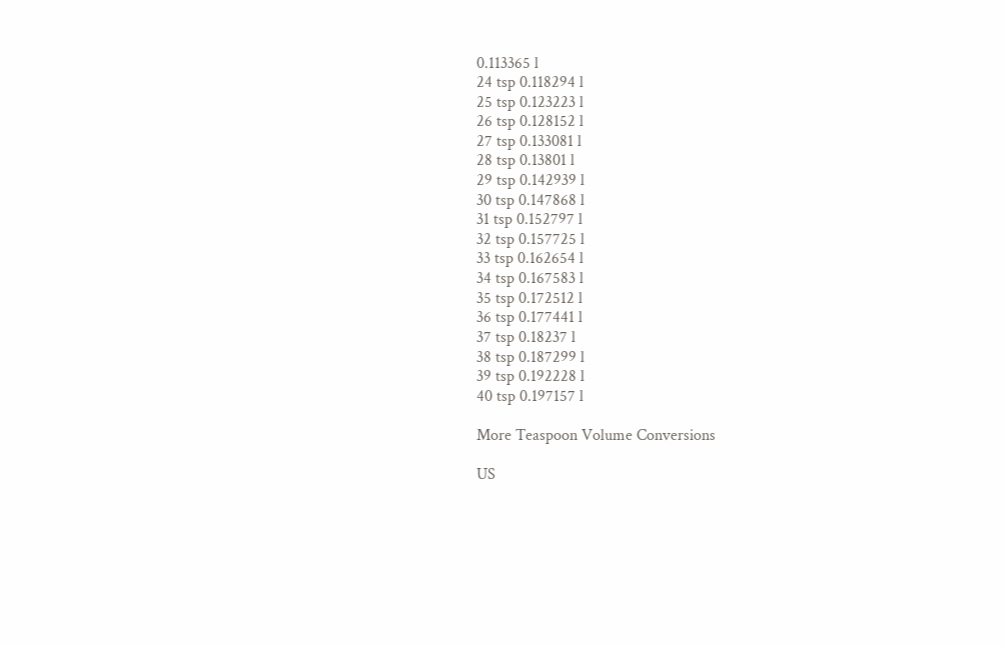0.113365 l
24 tsp 0.118294 l
25 tsp 0.123223 l
26 tsp 0.128152 l
27 tsp 0.133081 l
28 tsp 0.13801 l
29 tsp 0.142939 l
30 tsp 0.147868 l
31 tsp 0.152797 l
32 tsp 0.157725 l
33 tsp 0.162654 l
34 tsp 0.167583 l
35 tsp 0.172512 l
36 tsp 0.177441 l
37 tsp 0.18237 l
38 tsp 0.187299 l
39 tsp 0.192228 l
40 tsp 0.197157 l

More Teaspoon Volume Conversions

US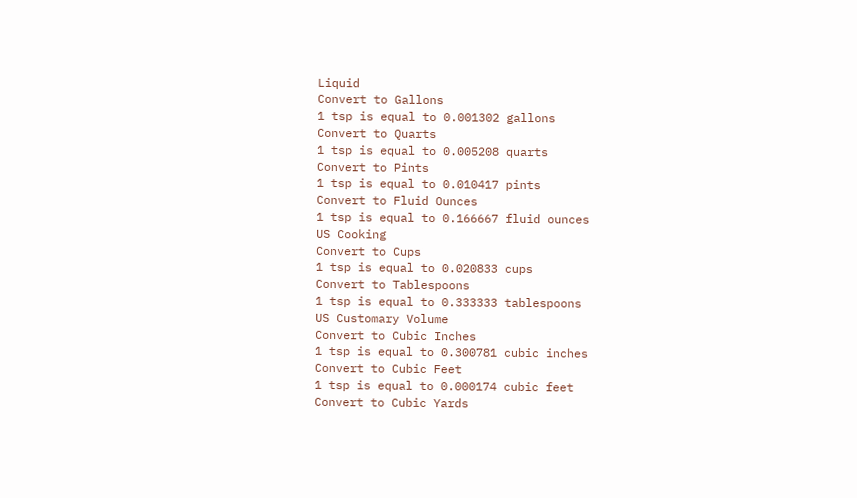Liquid
Convert to Gallons
1 tsp is equal to 0.001302 gallons
Convert to Quarts
1 tsp is equal to 0.005208 quarts
Convert to Pints
1 tsp is equal to 0.010417 pints
Convert to Fluid Ounces
1 tsp is equal to 0.166667 fluid ounces
US Cooking
Convert to Cups
1 tsp is equal to 0.020833 cups
Convert to Tablespoons
1 tsp is equal to 0.333333 tablespoons
US Customary Volume
Convert to Cubic Inches
1 tsp is equal to 0.300781 cubic inches
Convert to Cubic Feet
1 tsp is equal to 0.000174 cubic feet
Convert to Cubic Yards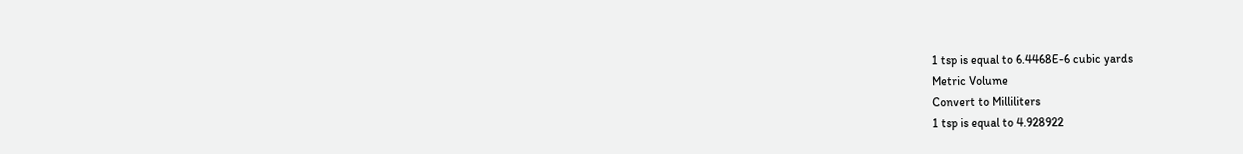1 tsp is equal to 6.4468E-6 cubic yards
Metric Volume
Convert to Milliliters
1 tsp is equal to 4.928922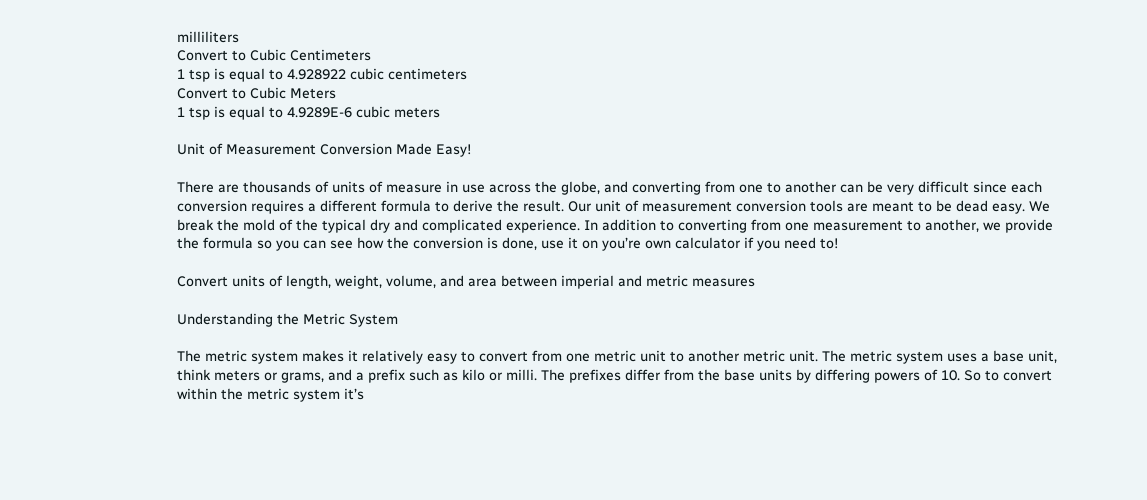milliliters
Convert to Cubic Centimeters
1 tsp is equal to 4.928922 cubic centimeters
Convert to Cubic Meters
1 tsp is equal to 4.9289E-6 cubic meters

Unit of Measurement Conversion Made Easy!

There are thousands of units of measure in use across the globe, and converting from one to another can be very difficult since each conversion requires a different formula to derive the result. Our unit of measurement conversion tools are meant to be dead easy. We break the mold of the typical dry and complicated experience. In addition to converting from one measurement to another, we provide the formula so you can see how the conversion is done, use it on you’re own calculator if you need to!

Convert units of length, weight, volume, and area between imperial and metric measures

Understanding the Metric System

The metric system makes it relatively easy to convert from one metric unit to another metric unit. The metric system uses a base unit, think meters or grams, and a prefix such as kilo or milli. The prefixes differ from the base units by differing powers of 10. So to convert within the metric system it’s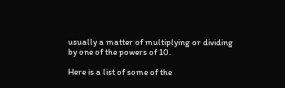usually a matter of multiplying or dividing by one of the powers of 10.

Here is a list of some of the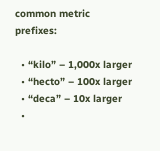common metric prefixes:

  • “kilo” – 1,000x larger
  • “hecto” – 100x larger
  • “deca” – 10x larger
  •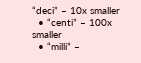“deci” – 10x smaller
  • “centi” – 100x smaller
  • “milli” –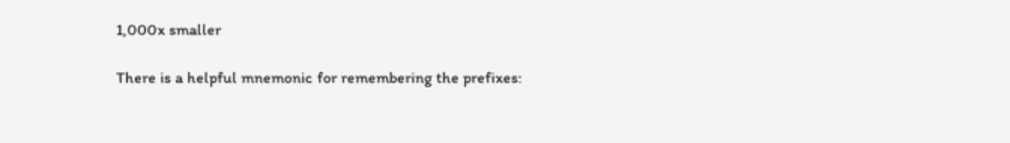1,000x smaller

There is a helpful mnemonic for remembering the prefixes: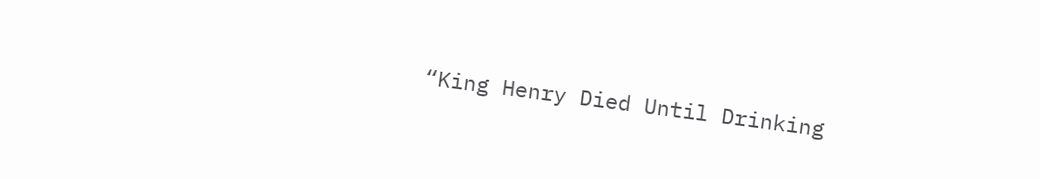“King Henry Died Until Drinking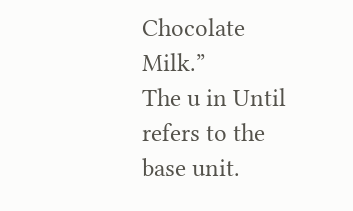Chocolate Milk.”
The u in Until refers to the base unit.